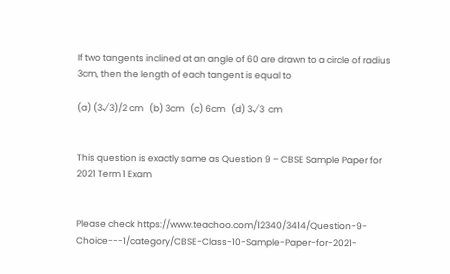If two tangents inclined at an angle of 60 are drawn to a circle of radius 3cm, then the length of each tangent is equal to

(a) (3√3)/2 cm   (b) 3cm   (c) 6cm   (d) 3√3  cm


This question is exactly same as Question 9 – CBSE Sample Paper for 2021 Term 1 Exam


Please check https://www.teachoo.com/12340/3414/Question-9-Choice---1/category/CBSE-Class-10-Sample-Paper-for-2021-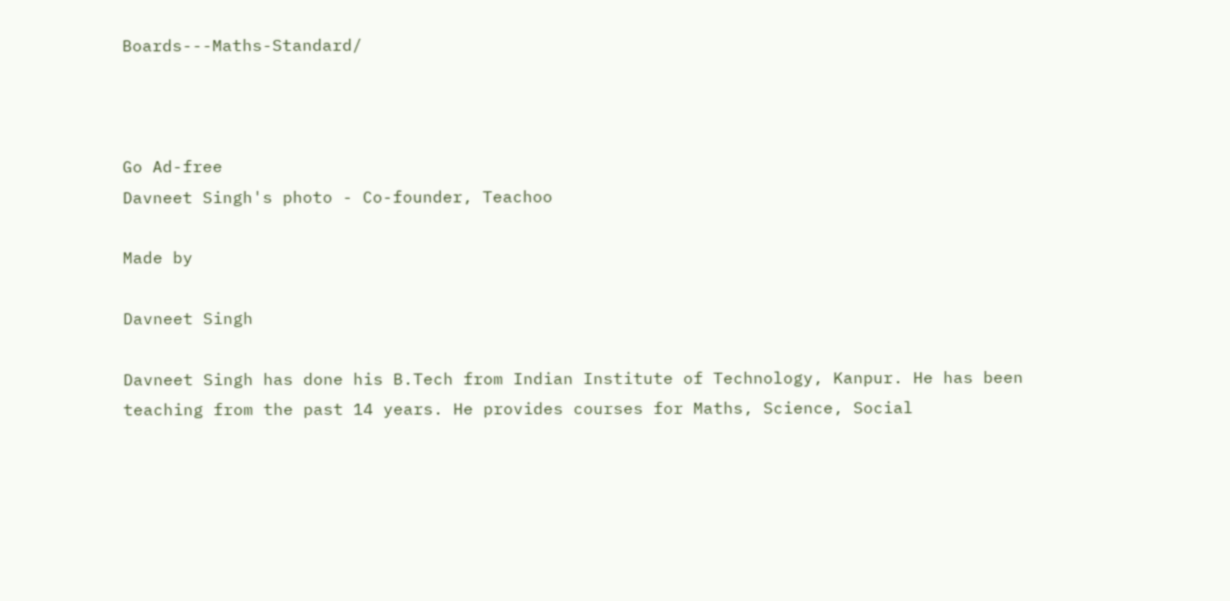Boards---Maths-Standard/



Go Ad-free
Davneet Singh's photo - Co-founder, Teachoo

Made by

Davneet Singh

Davneet Singh has done his B.Tech from Indian Institute of Technology, Kanpur. He has been teaching from the past 14 years. He provides courses for Maths, Science, Social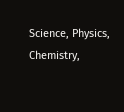Science, Physics, Chemistry,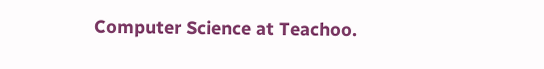Computer Science at Teachoo.